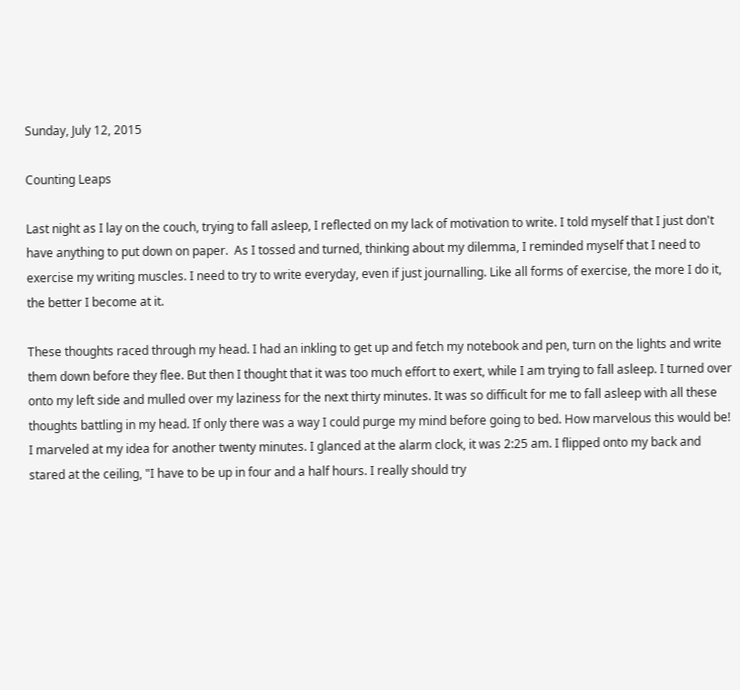Sunday, July 12, 2015

Counting Leaps

Last night as I lay on the couch, trying to fall asleep, I reflected on my lack of motivation to write. I told myself that I just don't have anything to put down on paper.  As I tossed and turned, thinking about my dilemma, I reminded myself that I need to exercise my writing muscles. I need to try to write everyday, even if just journalling. Like all forms of exercise, the more I do it, the better I become at it.

These thoughts raced through my head. I had an inkling to get up and fetch my notebook and pen, turn on the lights and write them down before they flee. But then I thought that it was too much effort to exert, while I am trying to fall asleep. I turned over onto my left side and mulled over my laziness for the next thirty minutes. It was so difficult for me to fall asleep with all these thoughts battling in my head. If only there was a way I could purge my mind before going to bed. How marvelous this would be! I marveled at my idea for another twenty minutes. I glanced at the alarm clock, it was 2:25 am. I flipped onto my back and stared at the ceiling, "I have to be up in four and a half hours. I really should try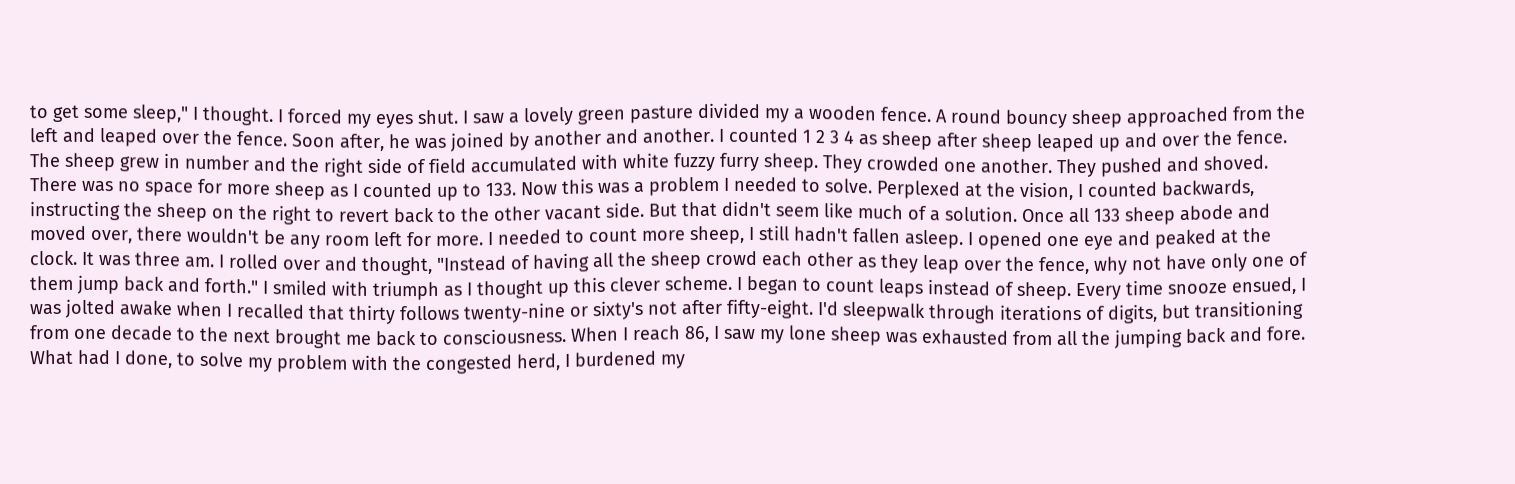to get some sleep," I thought. I forced my eyes shut. I saw a lovely green pasture divided my a wooden fence. A round bouncy sheep approached from the left and leaped over the fence. Soon after, he was joined by another and another. I counted 1 2 3 4 as sheep after sheep leaped up and over the fence. The sheep grew in number and the right side of field accumulated with white fuzzy furry sheep. They crowded one another. They pushed and shoved. There was no space for more sheep as I counted up to 133. Now this was a problem I needed to solve. Perplexed at the vision, I counted backwards, instructing the sheep on the right to revert back to the other vacant side. But that didn't seem like much of a solution. Once all 133 sheep abode and moved over, there wouldn't be any room left for more. I needed to count more sheep, I still hadn't fallen asleep. I opened one eye and peaked at the clock. It was three am. I rolled over and thought, "Instead of having all the sheep crowd each other as they leap over the fence, why not have only one of them jump back and forth." I smiled with triumph as I thought up this clever scheme. I began to count leaps instead of sheep. Every time snooze ensued, I was jolted awake when I recalled that thirty follows twenty-nine or sixty's not after fifty-eight. I'd sleepwalk through iterations of digits, but transitioning from one decade to the next brought me back to consciousness. When I reach 86, I saw my lone sheep was exhausted from all the jumping back and fore. What had I done, to solve my problem with the congested herd, I burdened my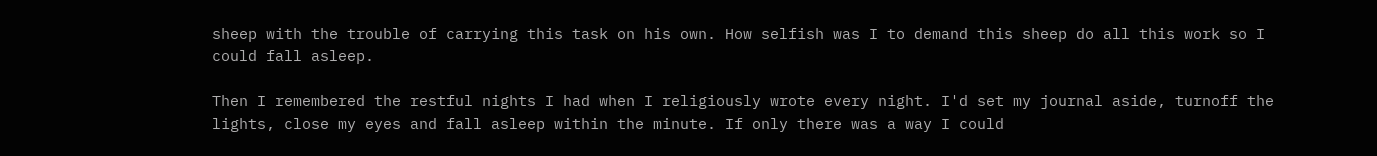sheep with the trouble of carrying this task on his own. How selfish was I to demand this sheep do all this work so I could fall asleep.

Then I remembered the restful nights I had when I religiously wrote every night. I'd set my journal aside, turnoff the lights, close my eyes and fall asleep within the minute. If only there was a way I could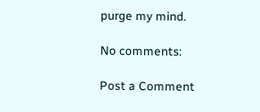purge my mind.

No comments:

Post a Comment